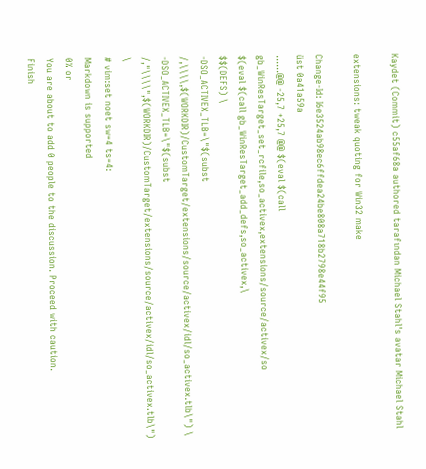Kaydet (Commit) c55af68a authored tarafından Michael Stahl's avatar Michael Stahl

extensions: tweak quoting for Win32 make

Change-Id: I6e3524ab98ec6ffdea24be808a718b2798e44f95
üst 0a41a59a
......@@ -25,7 +25,7 @@ $(eval $(call gb_WinResTarget_set_rcfile,so_activex,extensions/source/activex/so
$(eval $(call gb_WinResTarget_add_defs,so_activex,\
$$(DEFS) \
-DSO_ACTIVEX_TLB=\"$(subst /,\\\\,$(WORKDIR)/CustomTarget/extensions/source/activex/idl/so_activex.tlb\") \
-DSO_ACTIVEX_TLB=\"$(subst /,"\\\\",$(WORKDIR)/CustomTarget/extensions/source/activex/idl/so_activex.tlb\") \
# vim:set noet sw=4 ts=4:
Markdown is supported
0% or
You are about to add 0 people to the discussion. Proceed with caution.
Finish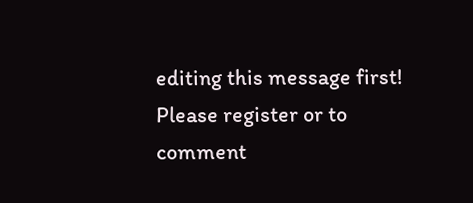editing this message first!
Please register or to comment